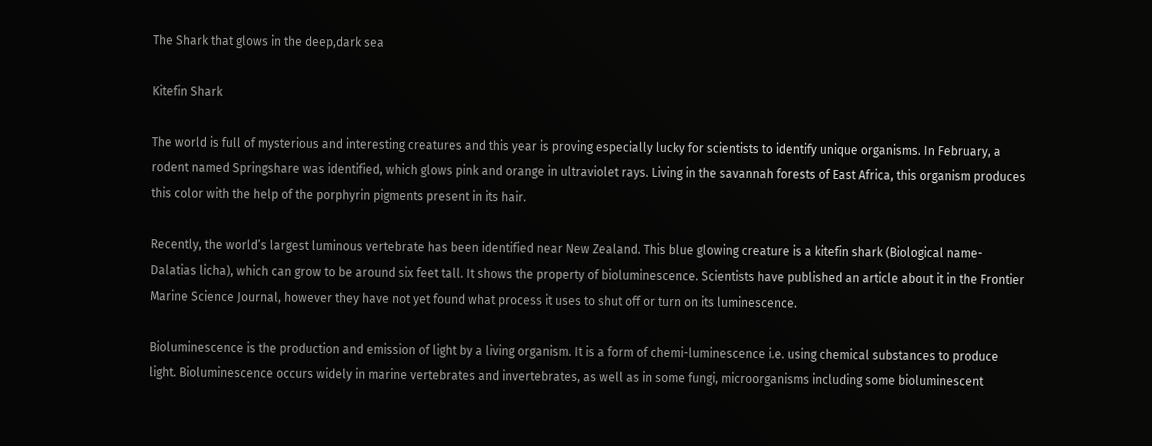The Shark that glows in the deep,dark sea

Kitefin Shark

The world is full of mysterious and interesting creatures and this year is proving especially lucky for scientists to identify unique organisms. In February, a rodent named Springshare was identified, which glows pink and orange in ultraviolet rays. Living in the savannah forests of East Africa, this organism produces this color with the help of the porphyrin pigments present in its hair.

Recently, the world’s largest luminous vertebrate has been identified near New Zealand. This blue glowing creature is a kitefin shark (Biological name- Dalatias licha), which can grow to be around six feet tall. It shows the property of bioluminescence. Scientists have published an article about it in the Frontier Marine Science Journal, however they have not yet found what process it uses to shut off or turn on its luminescence.

Bioluminescence is the production and emission of light by a living organism. It is a form of chemi-luminescence i.e. using chemical substances to produce light. Bioluminescence occurs widely in marine vertebrates and invertebrates, as well as in some fungi, microorganisms including some bioluminescent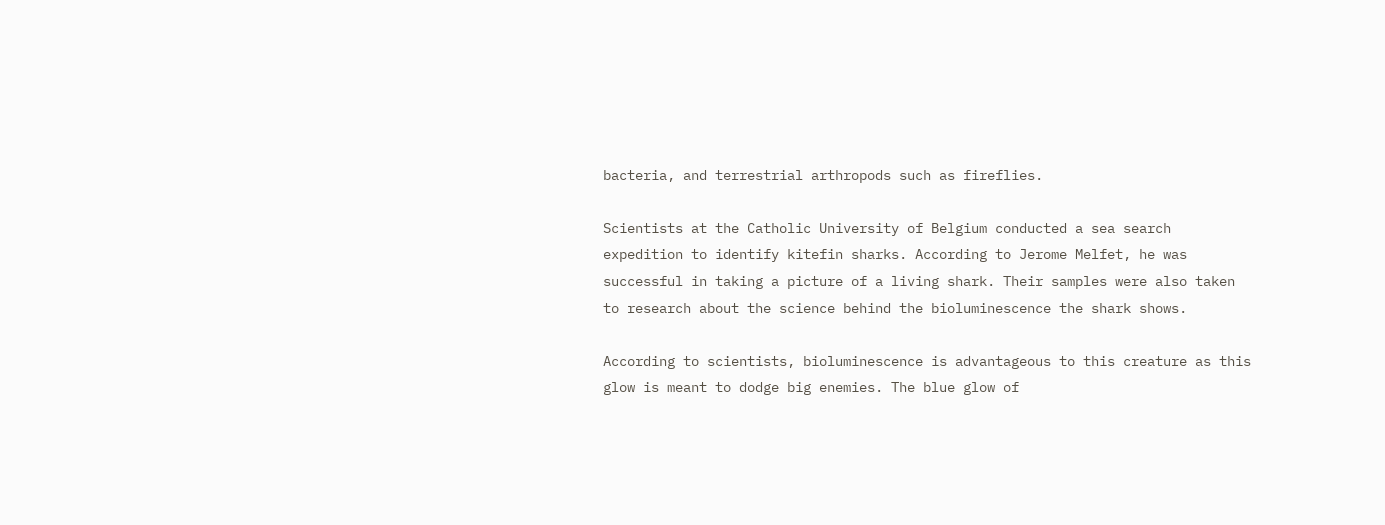bacteria, and terrestrial arthropods such as fireflies.

Scientists at the Catholic University of Belgium conducted a sea search expedition to identify kitefin sharks. According to Jerome Melfet, he was successful in taking a picture of a living shark. Their samples were also taken to research about the science behind the bioluminescence the shark shows.

According to scientists, bioluminescence is advantageous to this creature as this glow is meant to dodge big enemies. The blue glow of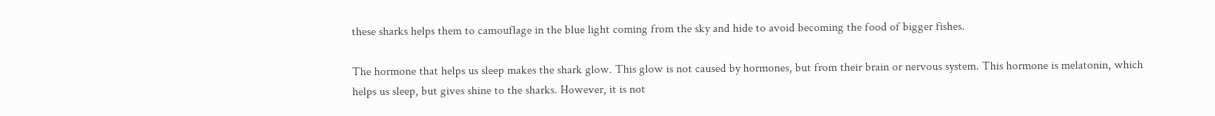these sharks helps them to camouflage in the blue light coming from the sky and hide to avoid becoming the food of bigger fishes.

The hormone that helps us sleep makes the shark glow. This glow is not caused by hormones, but from their brain or nervous system. This hormone is melatonin, which helps us sleep, but gives shine to the sharks. However, it is not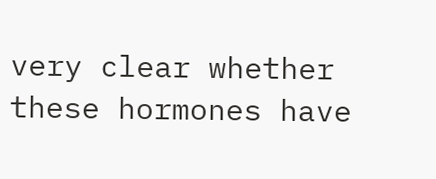very clear whether these hormones have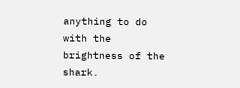anything to do with the brightness of the shark.